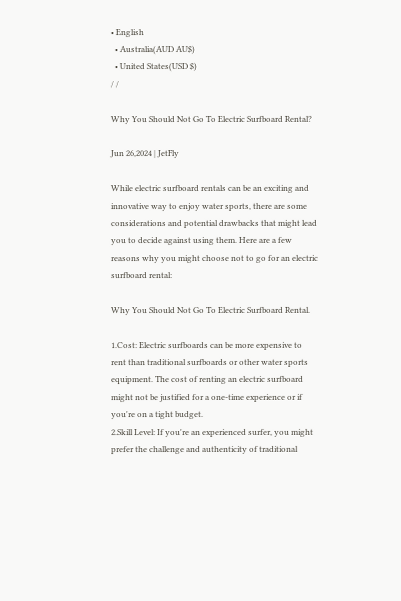• English
  • Australia(AUD AU$)
  • United States(USD $)
/ /

Why You Should Not Go To Electric Surfboard Rental?

Jun 26,2024 | JetFly

While electric surfboard rentals can be an exciting and innovative way to enjoy water sports, there are some considerations and potential drawbacks that might lead you to decide against using them. Here are a few reasons why you might choose not to go for an electric surfboard rental:

Why You Should Not Go To Electric Surfboard Rental.

1.Cost: Electric surfboards can be more expensive to rent than traditional surfboards or other water sports equipment. The cost of renting an electric surfboard might not be justified for a one-time experience or if you're on a tight budget.
2.Skill Level: If you're an experienced surfer, you might prefer the challenge and authenticity of traditional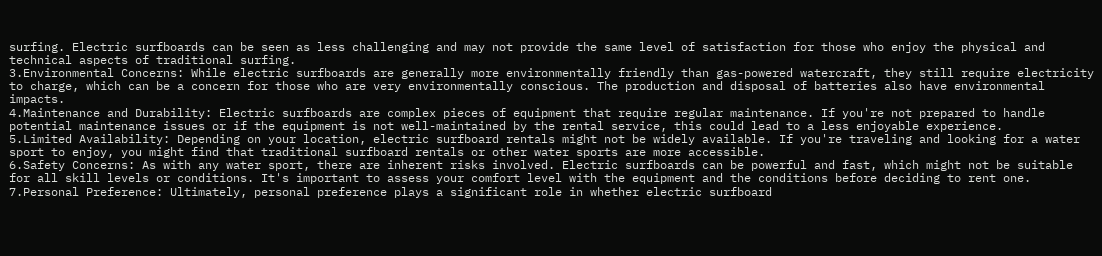surfing. Electric surfboards can be seen as less challenging and may not provide the same level of satisfaction for those who enjoy the physical and technical aspects of traditional surfing.
3.Environmental Concerns: While electric surfboards are generally more environmentally friendly than gas-powered watercraft, they still require electricity to charge, which can be a concern for those who are very environmentally conscious. The production and disposal of batteries also have environmental impacts.
4.Maintenance and Durability: Electric surfboards are complex pieces of equipment that require regular maintenance. If you're not prepared to handle potential maintenance issues or if the equipment is not well-maintained by the rental service, this could lead to a less enjoyable experience.
5.Limited Availability: Depending on your location, electric surfboard rentals might not be widely available. If you're traveling and looking for a water sport to enjoy, you might find that traditional surfboard rentals or other water sports are more accessible.
6.Safety Concerns: As with any water sport, there are inherent risks involved. Electric surfboards can be powerful and fast, which might not be suitable for all skill levels or conditions. It's important to assess your comfort level with the equipment and the conditions before deciding to rent one.
7.Personal Preference: Ultimately, personal preference plays a significant role in whether electric surfboard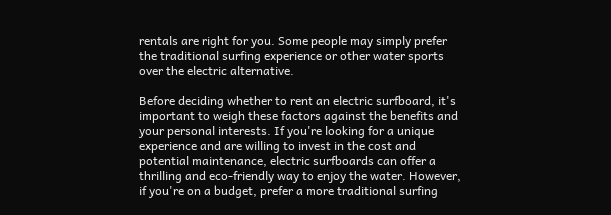rentals are right for you. Some people may simply prefer the traditional surfing experience or other water sports over the electric alternative.

Before deciding whether to rent an electric surfboard, it's important to weigh these factors against the benefits and your personal interests. If you're looking for a unique experience and are willing to invest in the cost and potential maintenance, electric surfboards can offer a thrilling and eco-friendly way to enjoy the water. However, if you're on a budget, prefer a more traditional surfing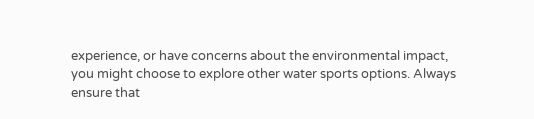experience, or have concerns about the environmental impact, you might choose to explore other water sports options. Always ensure that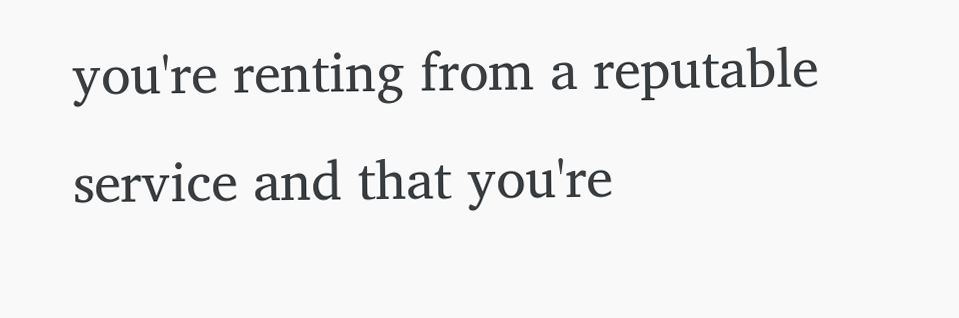you're renting from a reputable service and that you're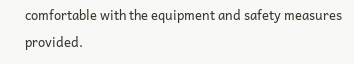comfortable with the equipment and safety measures provided.